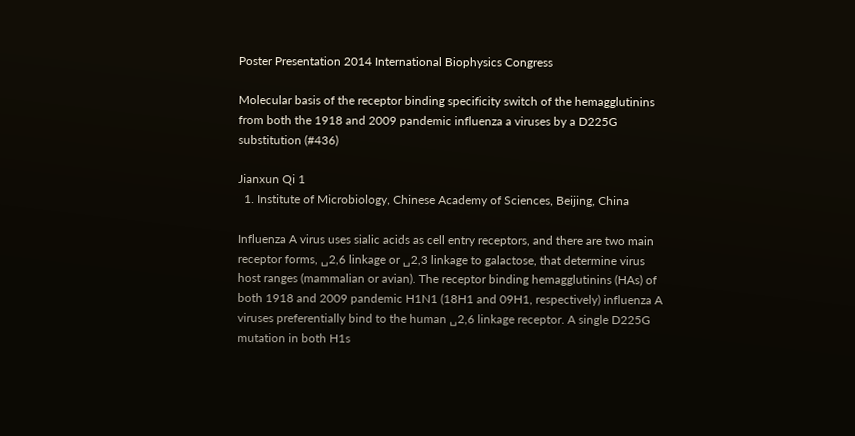Poster Presentation 2014 International Biophysics Congress

Molecular basis of the receptor binding specificity switch of the hemagglutinins from both the 1918 and 2009 pandemic influenza a viruses by a D225G substitution (#436)

Jianxun Qi 1
  1. Institute of Microbiology, Chinese Academy of Sciences, Beijing, China

Influenza A virus uses sialic acids as cell entry receptors, and there are two main receptor forms, ␣2,6 linkage or ␣2,3 linkage to galactose, that determine virus host ranges (mammalian or avian). The receptor binding hemagglutinins (HAs) of both 1918 and 2009 pandemic H1N1 (18H1 and 09H1, respectively) influenza A viruses preferentially bind to the human ␣2,6 linkage receptor. A single D225G mutation in both H1s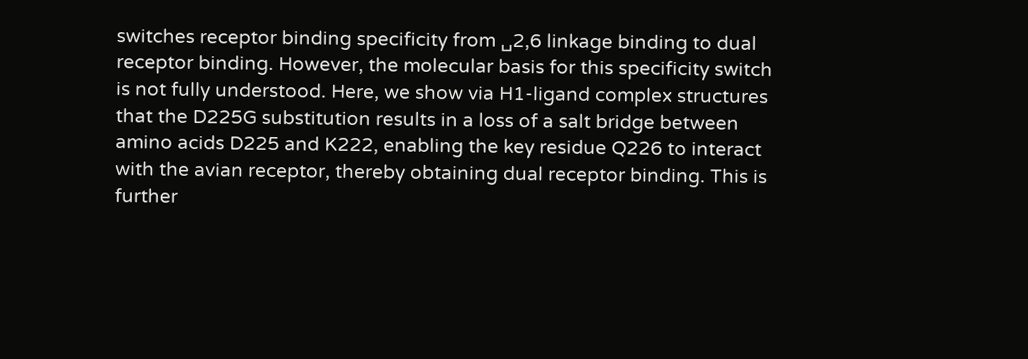switches receptor binding specificity from ␣2,6 linkage binding to dual receptor binding. However, the molecular basis for this specificity switch is not fully understood. Here, we show via H1-ligand complex structures that the D225G substitution results in a loss of a salt bridge between amino acids D225 and K222, enabling the key residue Q226 to interact with the avian receptor, thereby obtaining dual receptor binding. This is further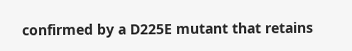confirmed by a D225E mutant that retains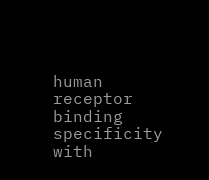human receptor binding specificity with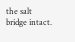the salt bridge intact.